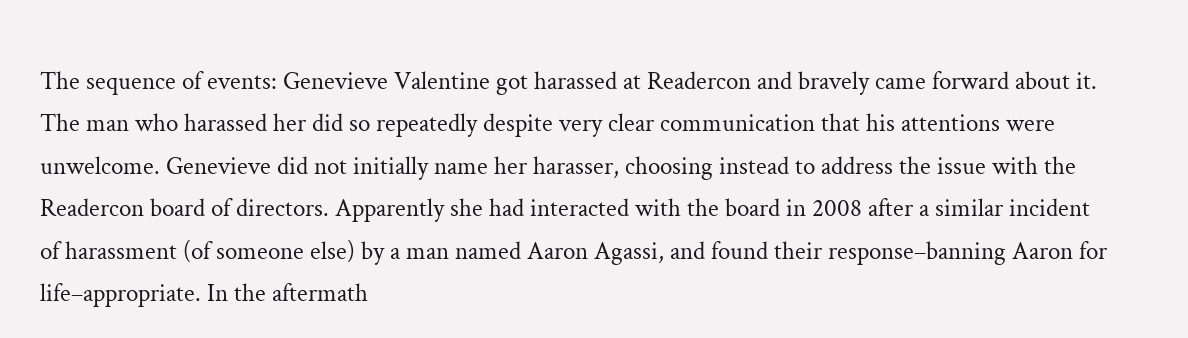The sequence of events: Genevieve Valentine got harassed at Readercon and bravely came forward about it. The man who harassed her did so repeatedly despite very clear communication that his attentions were unwelcome. Genevieve did not initially name her harasser, choosing instead to address the issue with the Readercon board of directors. Apparently she had interacted with the board in 2008 after a similar incident of harassment (of someone else) by a man named Aaron Agassi, and found their response–banning Aaron for life–appropriate. In the aftermath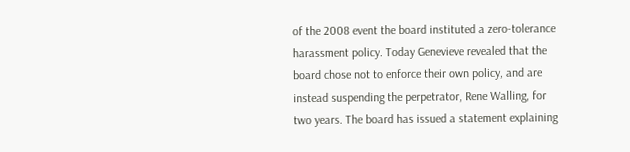of the 2008 event the board instituted a zero-tolerance harassment policy. Today Genevieve revealed that the board chose not to enforce their own policy, and are instead suspending the perpetrator, Rene Walling, for two years. The board has issued a statement explaining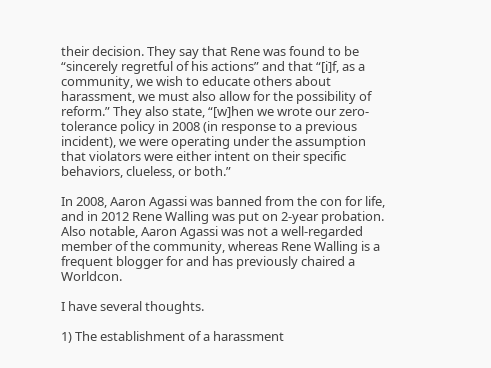their decision. They say that Rene was found to be “sincerely regretful of his actions” and that “[i]f, as a community, we wish to educate others about harassment, we must also allow for the possibility of reform.” They also state, “[w]hen we wrote our zero-tolerance policy in 2008 (in response to a previous incident), we were operating under the assumption that violators were either intent on their specific behaviors, clueless, or both.”

In 2008, Aaron Agassi was banned from the con for life, and in 2012 Rene Walling was put on 2-year probation. Also notable, Aaron Agassi was not a well-regarded member of the community, whereas Rene Walling is a frequent blogger for and has previously chaired a Worldcon.

I have several thoughts.

1) The establishment of a harassment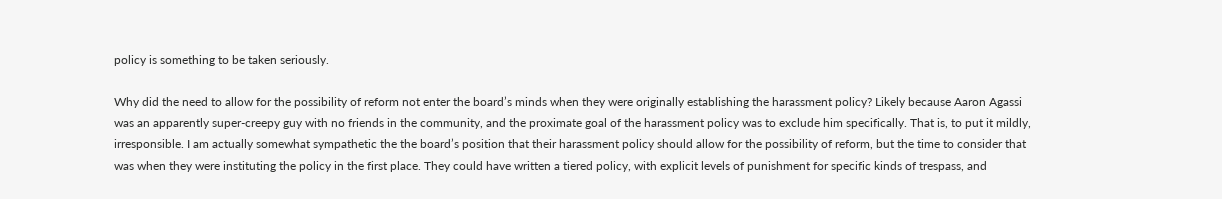policy is something to be taken seriously.

Why did the need to allow for the possibility of reform not enter the board’s minds when they were originally establishing the harassment policy? Likely because Aaron Agassi was an apparently super-creepy guy with no friends in the community, and the proximate goal of the harassment policy was to exclude him specifically. That is, to put it mildly, irresponsible. I am actually somewhat sympathetic the the board’s position that their harassment policy should allow for the possibility of reform, but the time to consider that was when they were instituting the policy in the first place. They could have written a tiered policy, with explicit levels of punishment for specific kinds of trespass, and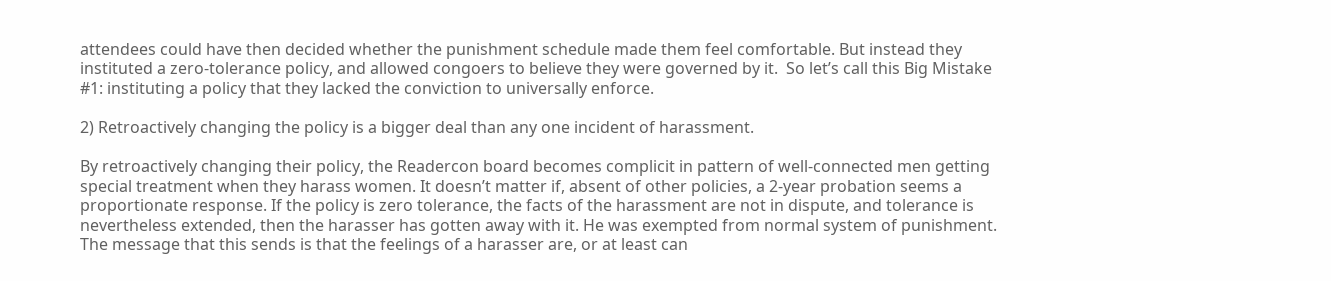attendees could have then decided whether the punishment schedule made them feel comfortable. But instead they instituted a zero-tolerance policy, and allowed congoers to believe they were governed by it.  So let’s call this Big Mistake #1: instituting a policy that they lacked the conviction to universally enforce.

2) Retroactively changing the policy is a bigger deal than any one incident of harassment.

By retroactively changing their policy, the Readercon board becomes complicit in pattern of well-connected men getting special treatment when they harass women. It doesn’t matter if, absent of other policies, a 2-year probation seems a proportionate response. If the policy is zero tolerance, the facts of the harassment are not in dispute, and tolerance is nevertheless extended, then the harasser has gotten away with it. He was exempted from normal system of punishment. The message that this sends is that the feelings of a harasser are, or at least can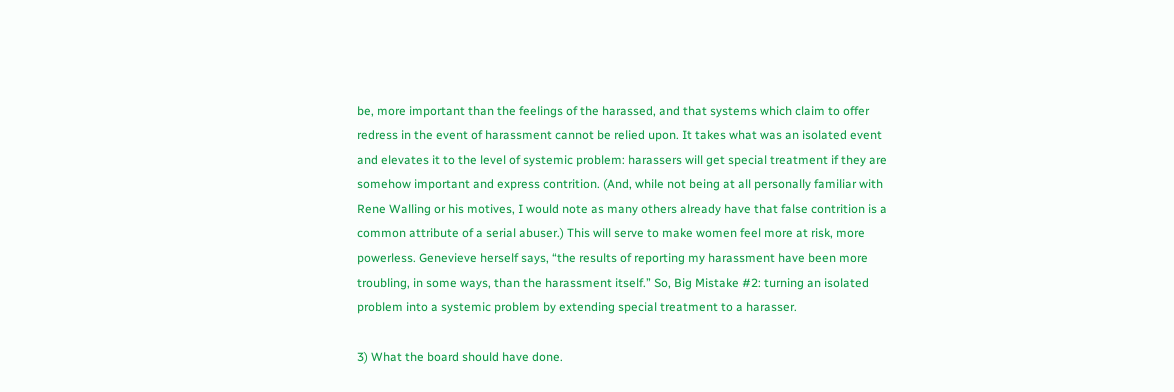be, more important than the feelings of the harassed, and that systems which claim to offer redress in the event of harassment cannot be relied upon. It takes what was an isolated event and elevates it to the level of systemic problem: harassers will get special treatment if they are somehow important and express contrition. (And, while not being at all personally familiar with Rene Walling or his motives, I would note as many others already have that false contrition is a common attribute of a serial abuser.) This will serve to make women feel more at risk, more powerless. Genevieve herself says, “the results of reporting my harassment have been more troubling, in some ways, than the harassment itself.” So, Big Mistake #2: turning an isolated problem into a systemic problem by extending special treatment to a harasser.

3) What the board should have done.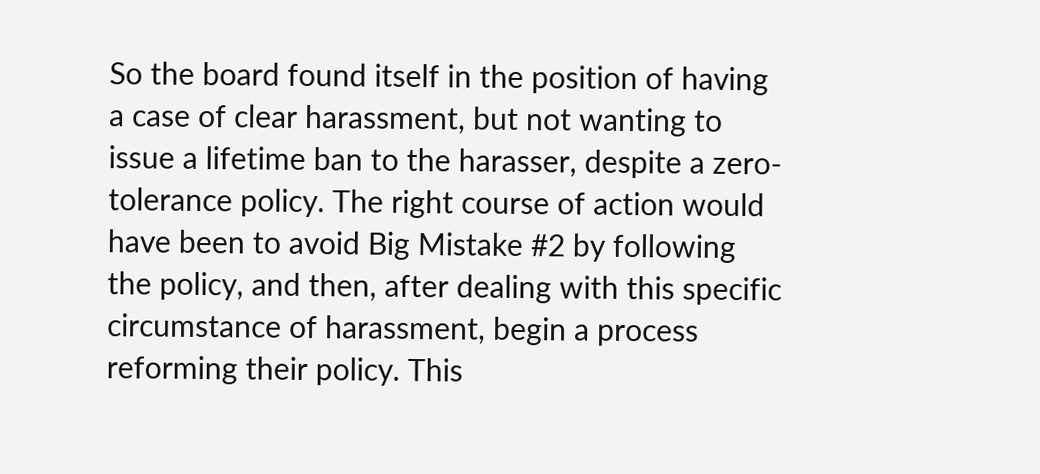So the board found itself in the position of having a case of clear harassment, but not wanting to issue a lifetime ban to the harasser, despite a zero-tolerance policy. The right course of action would have been to avoid Big Mistake #2 by following the policy, and then, after dealing with this specific circumstance of harassment, begin a process reforming their policy. This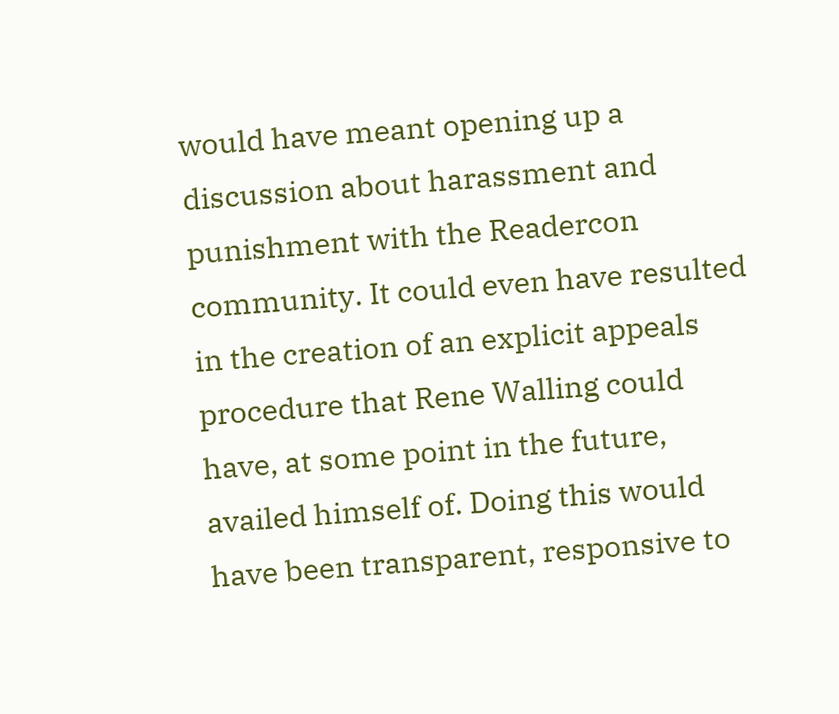would have meant opening up a discussion about harassment and punishment with the Readercon community. It could even have resulted in the creation of an explicit appeals procedure that Rene Walling could have, at some point in the future, availed himself of. Doing this would have been transparent, responsive to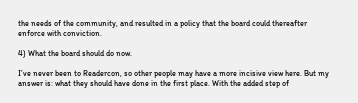the needs of the community, and resulted in a policy that the board could thereafter enforce with conviction.

4) What the board should do now.

I’ve never been to Readercon, so other people may have a more incisive view here. But my answer is: what they should have done in the first place. With the added step of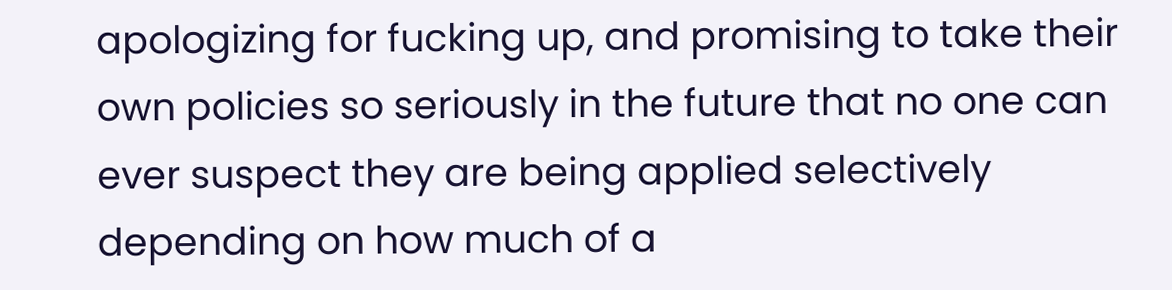apologizing for fucking up, and promising to take their own policies so seriously in the future that no one can ever suspect they are being applied selectively depending on how much of a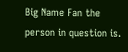Big Name Fan the person in question is.